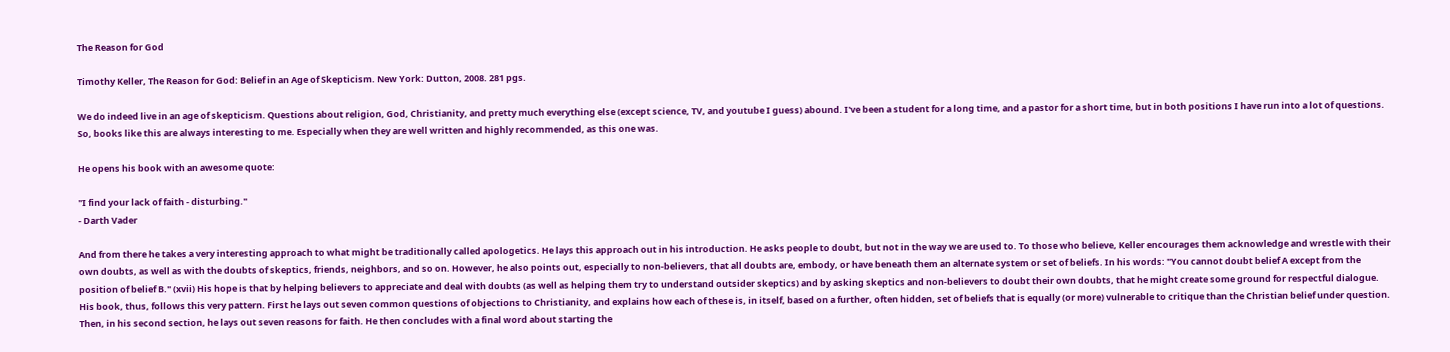The Reason for God

Timothy Keller, The Reason for God: Belief in an Age of Skepticism. New York: Dutton, 2008. 281 pgs.

We do indeed live in an age of skepticism. Questions about religion, God, Christianity, and pretty much everything else (except science, TV, and youtube I guess) abound. I've been a student for a long time, and a pastor for a short time, but in both positions I have run into a lot of questions. So, books like this are always interesting to me. Especially when they are well written and highly recommended, as this one was.

He opens his book with an awesome quote:

"I find your lack of faith - disturbing."
- Darth Vader

And from there he takes a very interesting approach to what might be traditionally called apologetics. He lays this approach out in his introduction. He asks people to doubt, but not in the way we are used to. To those who believe, Keller encourages them acknowledge and wrestle with their own doubts, as well as with the doubts of skeptics, friends, neighbors, and so on. However, he also points out, especially to non-believers, that all doubts are, embody, or have beneath them an alternate system or set of beliefs. In his words: "You cannot doubt belief A except from the position of belief B." (xvii) His hope is that by helping believers to appreciate and deal with doubts (as well as helping them try to understand outsider skeptics) and by asking skeptics and non-believers to doubt their own doubts, that he might create some ground for respectful dialogue. His book, thus, follows this very pattern. First he lays out seven common questions of objections to Christianity, and explains how each of these is, in itself, based on a further, often hidden, set of beliefs that is equally (or more) vulnerable to critique than the Christian belief under question. Then, in his second section, he lays out seven reasons for faith. He then concludes with a final word about starting the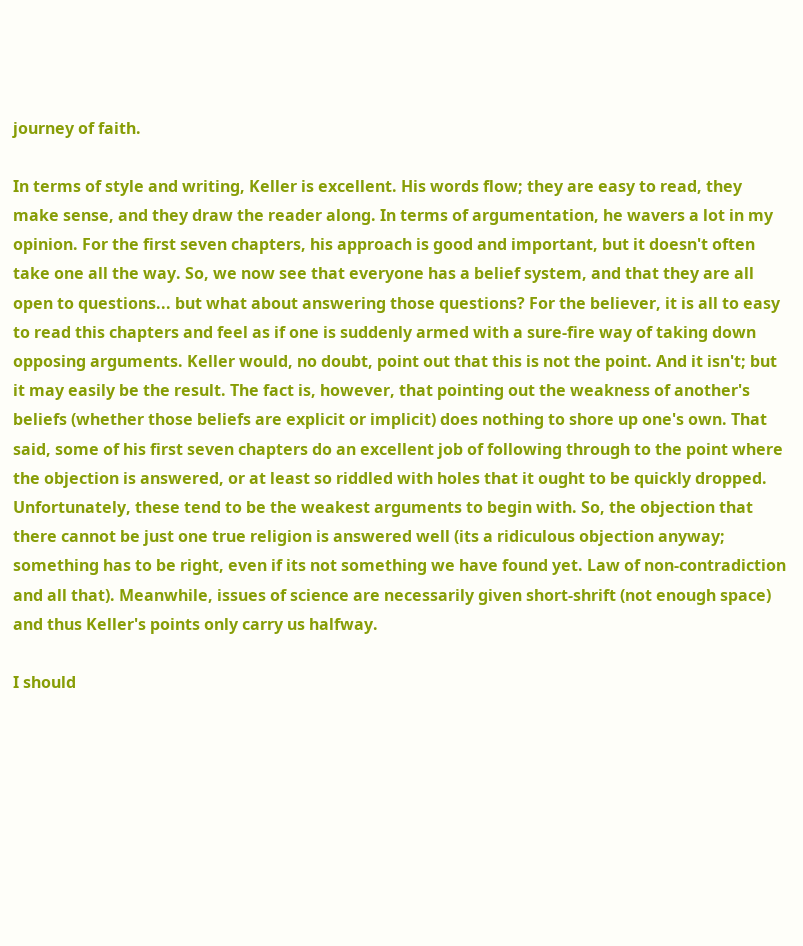journey of faith.

In terms of style and writing, Keller is excellent. His words flow; they are easy to read, they make sense, and they draw the reader along. In terms of argumentation, he wavers a lot in my opinion. For the first seven chapters, his approach is good and important, but it doesn't often take one all the way. So, we now see that everyone has a belief system, and that they are all open to questions... but what about answering those questions? For the believer, it is all to easy to read this chapters and feel as if one is suddenly armed with a sure-fire way of taking down opposing arguments. Keller would, no doubt, point out that this is not the point. And it isn't; but it may easily be the result. The fact is, however, that pointing out the weakness of another's beliefs (whether those beliefs are explicit or implicit) does nothing to shore up one's own. That said, some of his first seven chapters do an excellent job of following through to the point where the objection is answered, or at least so riddled with holes that it ought to be quickly dropped. Unfortunately, these tend to be the weakest arguments to begin with. So, the objection that there cannot be just one true religion is answered well (its a ridiculous objection anyway; something has to be right, even if its not something we have found yet. Law of non-contradiction and all that). Meanwhile, issues of science are necessarily given short-shrift (not enough space) and thus Keller's points only carry us halfway.

I should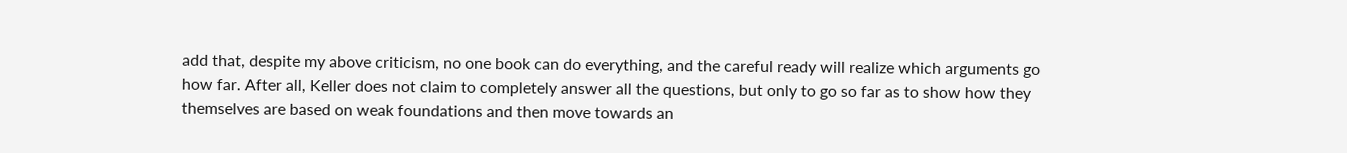add that, despite my above criticism, no one book can do everything, and the careful ready will realize which arguments go how far. After all, Keller does not claim to completely answer all the questions, but only to go so far as to show how they themselves are based on weak foundations and then move towards an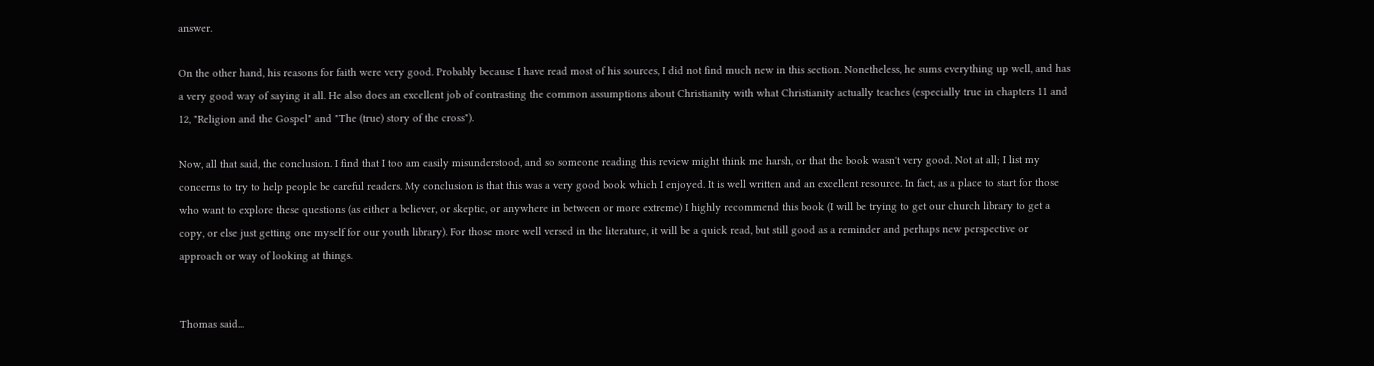answer.

On the other hand, his reasons for faith were very good. Probably because I have read most of his sources, I did not find much new in this section. Nonetheless, he sums everything up well, and has a very good way of saying it all. He also does an excellent job of contrasting the common assumptions about Christianity with what Christianity actually teaches (especially true in chapters 11 and 12, "Religion and the Gospel" and "The (true) story of the cross").

Now, all that said, the conclusion. I find that I too am easily misunderstood, and so someone reading this review might think me harsh, or that the book wasn't very good. Not at all; I list my concerns to try to help people be careful readers. My conclusion is that this was a very good book which I enjoyed. It is well written and an excellent resource. In fact, as a place to start for those who want to explore these questions (as either a believer, or skeptic, or anywhere in between or more extreme) I highly recommend this book (I will be trying to get our church library to get a copy, or else just getting one myself for our youth library). For those more well versed in the literature, it will be a quick read, but still good as a reminder and perhaps new perspective or approach or way of looking at things.


Thomas said...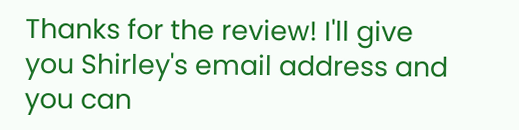Thanks for the review! I'll give you Shirley's email address and you can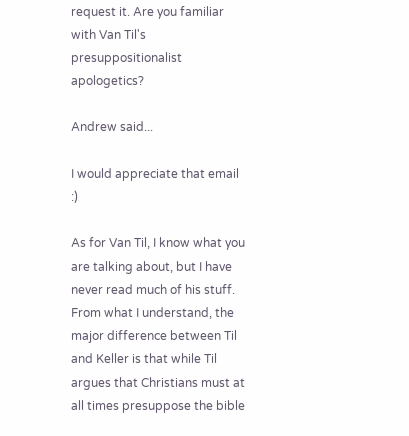request it. Are you familiar with Van Til's presuppositionalist apologetics?

Andrew said...

I would appreciate that email :)

As for Van Til, I know what you are talking about, but I have never read much of his stuff. From what I understand, the major difference between Til and Keller is that while Til argues that Christians must at all times presuppose the bible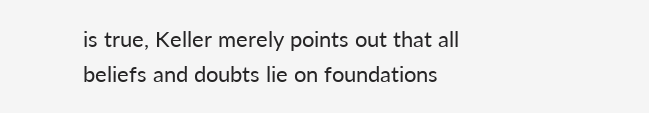is true, Keller merely points out that all beliefs and doubts lie on foundations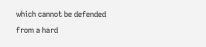which cannot be defended from a hard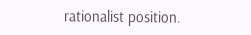rationalist position.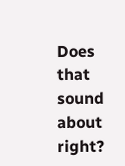Does that sound about right?